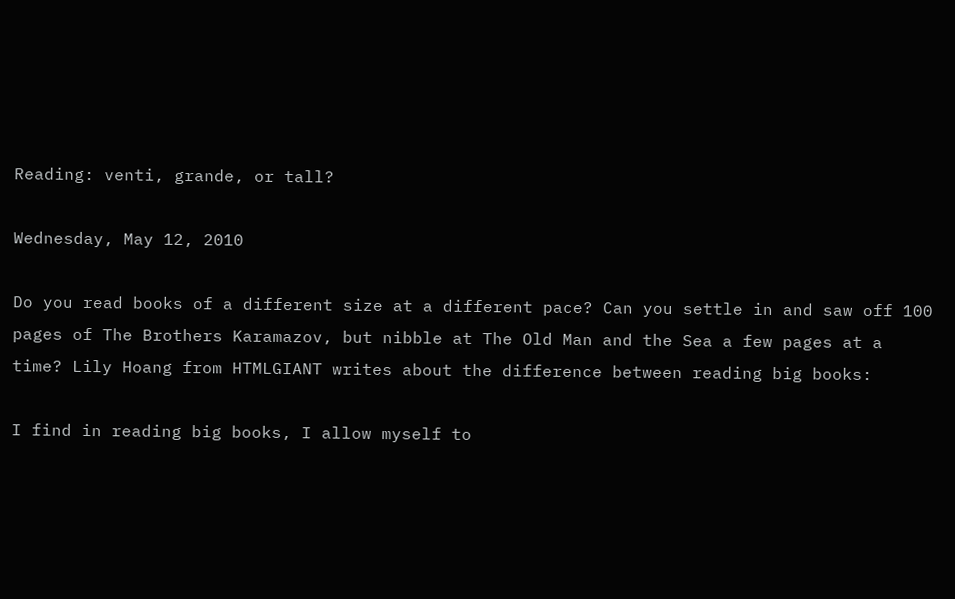Reading: venti, grande, or tall?

Wednesday, May 12, 2010

Do you read books of a different size at a different pace? Can you settle in and saw off 100 pages of The Brothers Karamazov, but nibble at The Old Man and the Sea a few pages at a time? Lily Hoang from HTMLGIANT writes about the difference between reading big books:

I find in reading big books, I allow myself to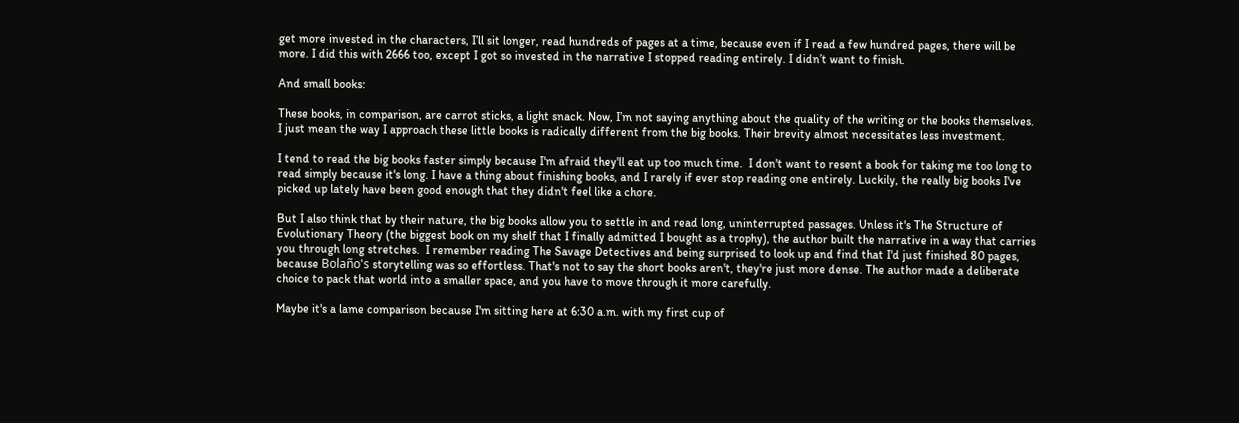get more invested in the characters, I’ll sit longer, read hundreds of pages at a time, because even if I read a few hundred pages, there will be more. I did this with 2666 too, except I got so invested in the narrative I stopped reading entirely. I didn’t want to finish.

And small books:

These books, in comparison, are carrot sticks, a light snack. Now, I’m not saying anything about the quality of the writing or the books themselves. I just mean the way I approach these little books is radically different from the big books. Their brevity almost necessitates less investment.

I tend to read the big books faster simply because I'm afraid they'll eat up too much time.  I don't want to resent a book for taking me too long to read simply because it's long. I have a thing about finishing books, and I rarely if ever stop reading one entirely. Luckily, the really big books I've picked up lately have been good enough that they didn't feel like a chore.

But I also think that by their nature, the big books allow you to settle in and read long, uninterrupted passages. Unless it's The Structure of Evolutionary Theory (the biggest book on my shelf that I finally admitted I bought as a trophy), the author built the narrative in a way that carries you through long stretches.  I remember reading The Savage Detectives and being surprised to look up and find that I'd just finished 80 pages, because Bolaño's storytelling was so effortless. That's not to say the short books aren't, they're just more dense. The author made a deliberate choice to pack that world into a smaller space, and you have to move through it more carefully.

Maybe it's a lame comparison because I'm sitting here at 6:30 a.m. with my first cup of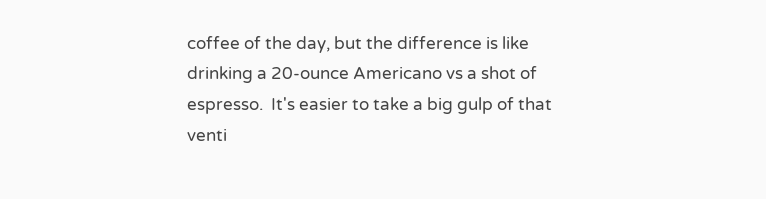coffee of the day, but the difference is like drinking a 20-ounce Americano vs a shot of espresso.  It's easier to take a big gulp of that venti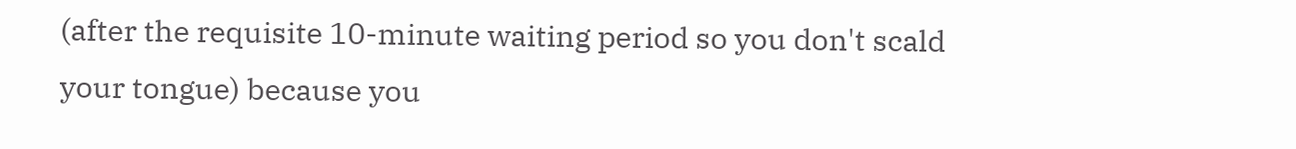(after the requisite 10-minute waiting period so you don't scald your tongue) because you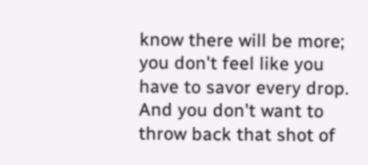know there will be more; you don't feel like you have to savor every drop.  And you don't want to throw back that shot of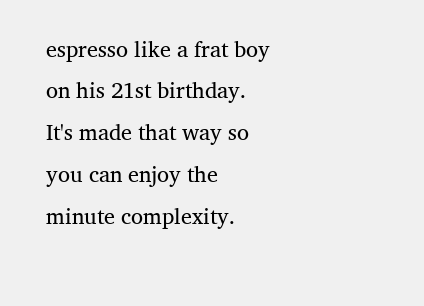espresso like a frat boy on his 21st birthday.  It's made that way so you can enjoy the minute complexity.